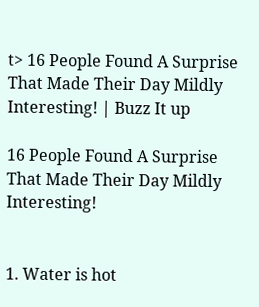t> 16 People Found A Surprise That Made Their Day Mildly Interesting! | Buzz It up

16 People Found A Surprise That Made Their Day Mildly Interesting!


1. Water is hot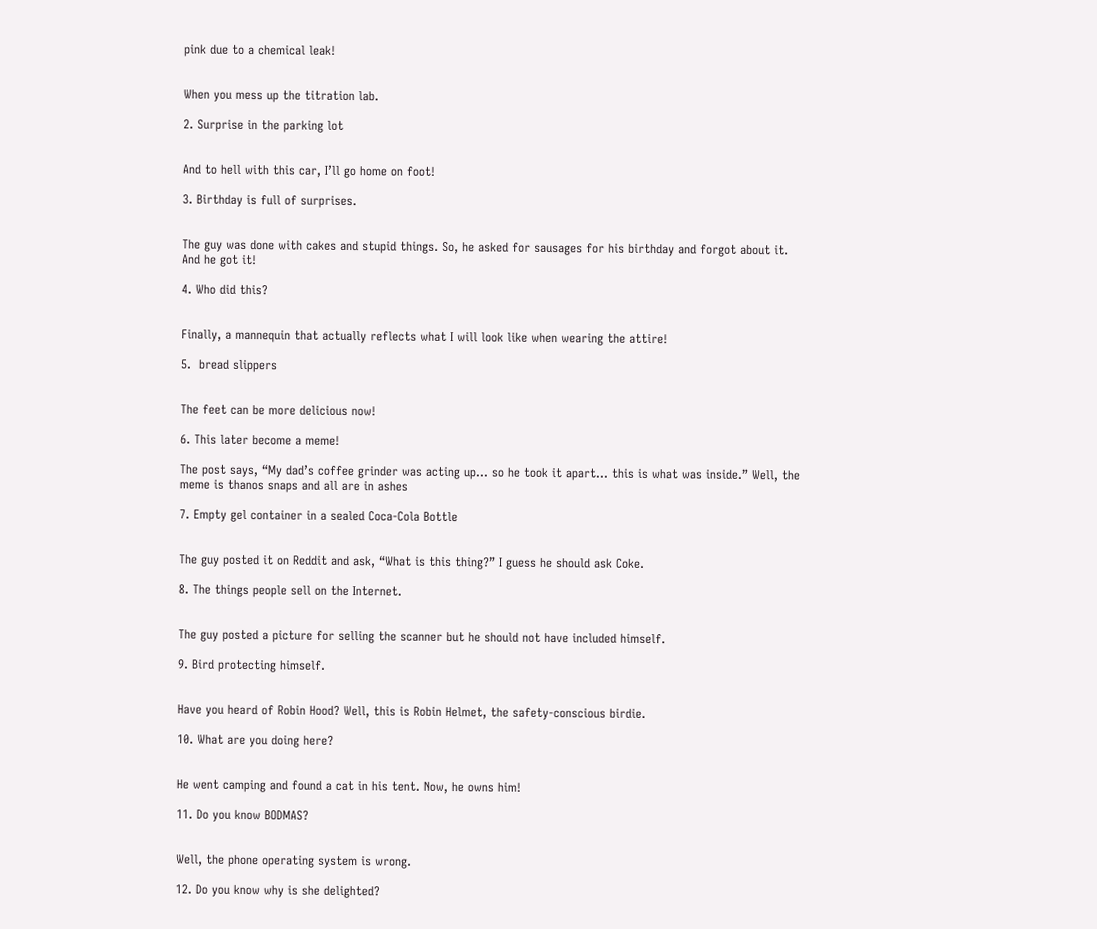pink due to a chemical leak!


When you mess up the titration lab.

2. Surprise in the parking lot


And to hell with this car, I’ll go home on foot!

3. Birthday is full of surprises.


The guy was done with cakes and stupid things. So, he asked for sausages for his birthday and forgot about it. And he got it!

4. Who did this?


Finally, a mannequin that actually reflects what I will look like when wearing the attire!

5.  bread slippers


The feet can be more delicious now!

6. This later become a meme!

The post says, “My dad’s coffee grinder was acting up… so he took it apart… this is what was inside.” Well, the meme is thanos snaps and all are in ashes

7. Empty gel container in a sealed Coca-Cola Bottle


The guy posted it on Reddit and ask, “What is this thing?” I guess he should ask Coke.

8. The things people sell on the Internet.


The guy posted a picture for selling the scanner but he should not have included himself.

9. Bird protecting himself.


Have you heard of Robin Hood? Well, this is Robin Helmet, the safety-conscious birdie.

10. What are you doing here?


He went camping and found a cat in his tent. Now, he owns him!

11. Do you know BODMAS?


Well, the phone operating system is wrong.

12. Do you know why is she delighted?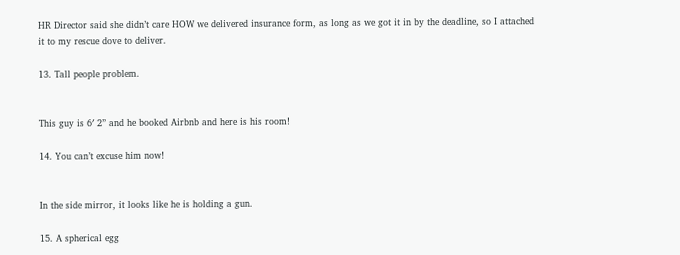HR Director said she didn’t care HOW we delivered insurance form, as long as we got it in by the deadline, so I attached it to my rescue dove to deliver.

13. Tall people problem.


This guy is 6′ 2” and he booked Airbnb and here is his room!

14. You can’t excuse him now!


In the side mirror, it looks like he is holding a gun.

15. A spherical egg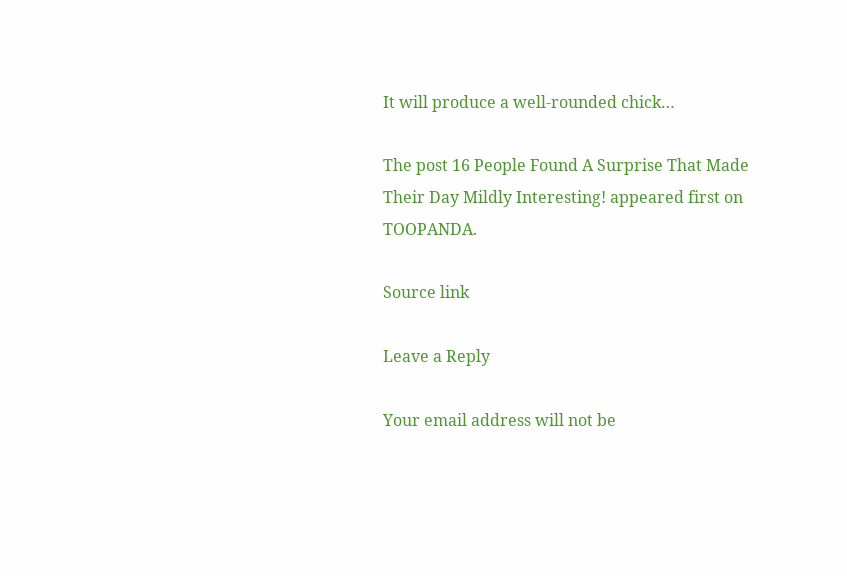It will produce a well-rounded chick…

The post 16 People Found A Surprise That Made Their Day Mildly Interesting! appeared first on TOOPANDA.

Source link

Leave a Reply

Your email address will not be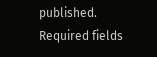published. Required fields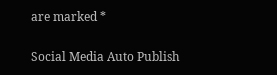are marked *

Social Media Auto Publish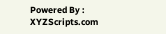Powered By : XYZScripts.com